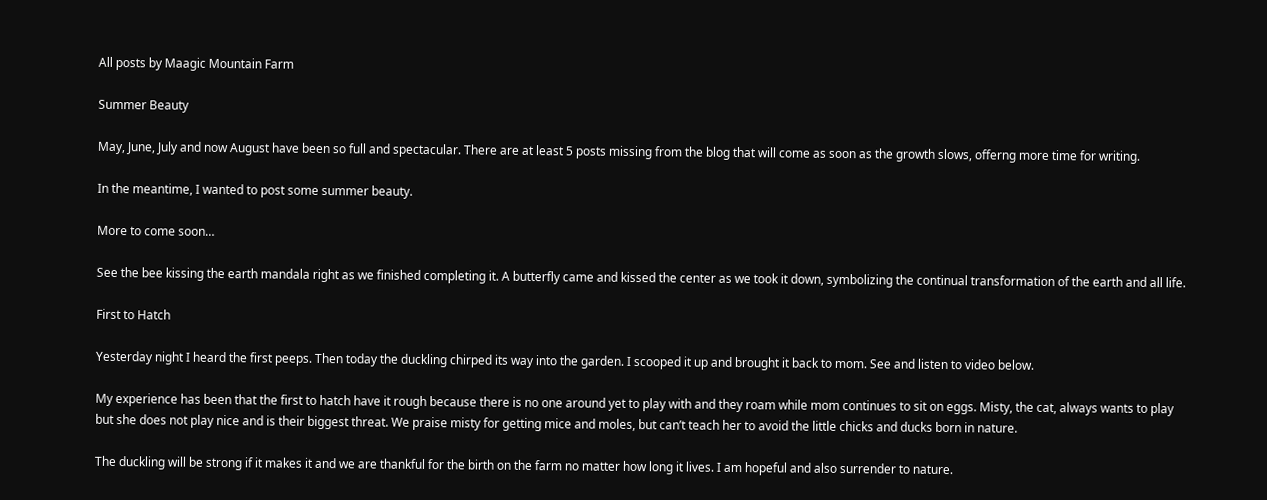All posts by Maagic Mountain Farm

Summer Beauty

May, June, July and now August have been so full and spectacular. There are at least 5 posts missing from the blog that will come as soon as the growth slows, offerng more time for writing.

In the meantime, I wanted to post some summer beauty.

More to come soon…

See the bee kissing the earth mandala right as we finished completing it. A butterfly came and kissed the center as we took it down, symbolizing the continual transformation of the earth and all life.

First to Hatch

Yesterday night I heard the first peeps. Then today the duckling chirped its way into the garden. I scooped it up and brought it back to mom. See and listen to video below.

My experience has been that the first to hatch have it rough because there is no one around yet to play with and they roam while mom continues to sit on eggs. Misty, the cat, always wants to play but she does not play nice and is their biggest threat. We praise misty for getting mice and moles, but can’t teach her to avoid the little chicks and ducks born in nature.

The duckling will be strong if it makes it and we are thankful for the birth on the farm no matter how long it lives. I am hopeful and also surrender to nature.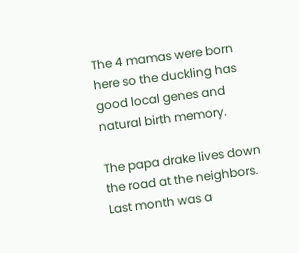The 4 mamas were born here so the duckling has good local genes and natural birth memory.

The papa drake lives down the road at the neighbors. Last month was a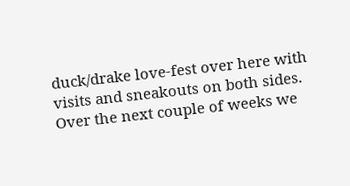duck/drake love-fest over here with visits and sneakouts on both sides. Over the next couple of weeks we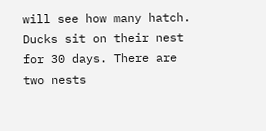will see how many hatch. Ducks sit on their nest for 30 days. There are two nests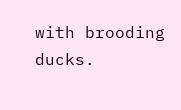with brooding ducks.